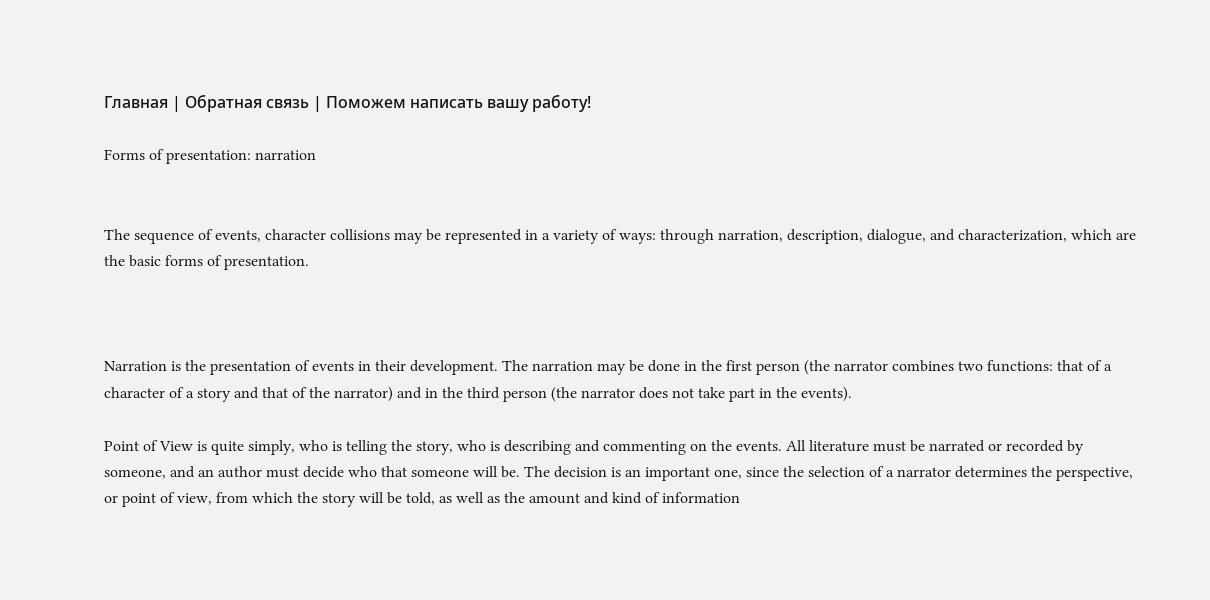Главная | Обратная связь | Поможем написать вашу работу!

Forms of presentation: narration


The sequence of events, character collisions may be represented in a variety of ways: through narration, description, dialogue, and characterization, which are the basic forms of presentation.



Narration is the presentation of events in their development. The narration may be done in the first person (the narrator combines two functions: that of a character of a story and that of the narrator) and in the third person (the narrator does not take part in the events).

Point of View is quite simply, who is telling the story, who is describing and commenting on the events. All literature must be narrated or recorded by someone, and an author must decide who that someone will be. The decision is an important one, since the selection of a narrator determines the perspective, or point of view, from which the story will be told, as well as the amount and kind of information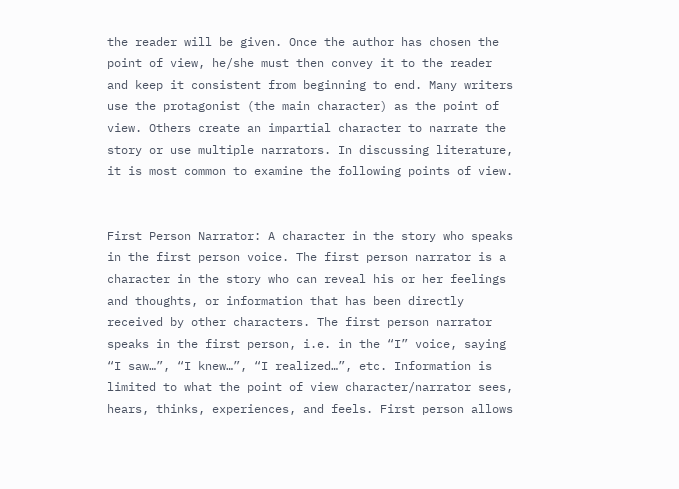the reader will be given. Once the author has chosen the point of view, he/she must then convey it to the reader and keep it consistent from beginning to end. Many writers use the protagonist (the main character) as the point of view. Others create an impartial character to narrate the story or use multiple narrators. In discussing literature, it is most common to examine the following points of view.


First Person Narrator: A character in the story who speaks in the first person voice. The first person narrator is a character in the story who can reveal his or her feelings and thoughts, or information that has been directly received by other characters. The first person narrator speaks in the first person, i.e. in the “I” voice, saying “I saw…”, “I knew…”, “I realized…”, etc. Information is limited to what the point of view character/narrator sees, hears, thinks, experiences, and feels. First person allows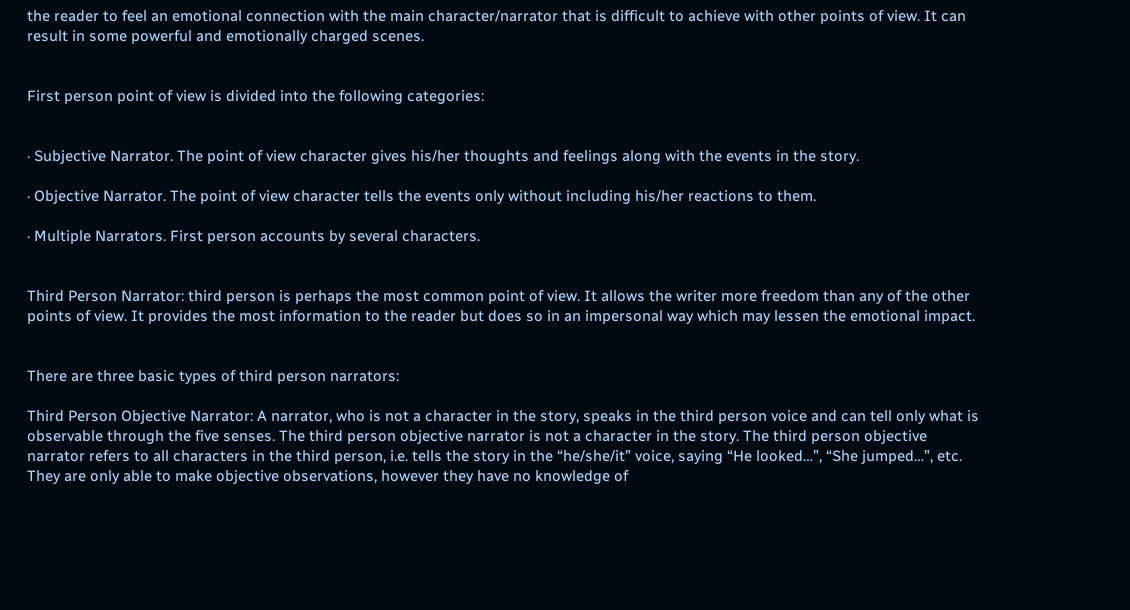the reader to feel an emotional connection with the main character/narrator that is difficult to achieve with other points of view. It can result in some powerful and emotionally charged scenes.


First person point of view is divided into the following categories:


· Subjective Narrator. The point of view character gives his/her thoughts and feelings along with the events in the story.

· Objective Narrator. The point of view character tells the events only without including his/her reactions to them.

· Multiple Narrators. First person accounts by several characters.


Third Person Narrator: third person is perhaps the most common point of view. It allows the writer more freedom than any of the other points of view. It provides the most information to the reader but does so in an impersonal way which may lessen the emotional impact.


There are three basic types of third person narrators:

Third Person Objective Narrator: A narrator, who is not a character in the story, speaks in the third person voice and can tell only what is observable through the five senses. The third person objective narrator is not a character in the story. The third person objective narrator refers to all characters in the third person, i.e. tells the story in the “he/she/it” voice, saying “He looked…”, “She jumped…”, etc. They are only able to make objective observations, however they have no knowledge of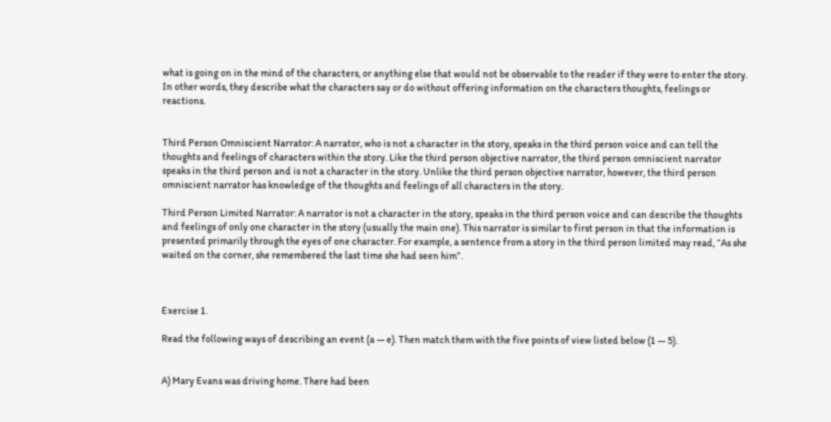what is going on in the mind of the characters, or anything else that would not be observable to the reader if they were to enter the story. In other words, they describe what the characters say or do without offering information on the characters thoughts, feelings or reactions.


Third Person Omniscient Narrator: A narrator, who is not a character in the story, speaks in the third person voice and can tell the thoughts and feelings of characters within the story. Like the third person objective narrator, the third person omniscient narrator speaks in the third person and is not a character in the story. Unlike the third person objective narrator, however, the third person omniscient narrator has knowledge of the thoughts and feelings of all characters in the story.

Third Person Limited Narrator: A narrator is not a character in the story, speaks in the third person voice and can describe the thoughts and feelings of only one character in the story (usually the main one). This narrator is similar to first person in that the information is presented primarily through the eyes of one character. For example, a sentence from a story in the third person limited may read, “As she waited on the corner, she remembered the last time she had seen him”.



Exercise 1.

Read the following ways of describing an event (a — e). Then match them with the five points of view listed below (1 — 5).


A) Mary Evans was driving home. There had been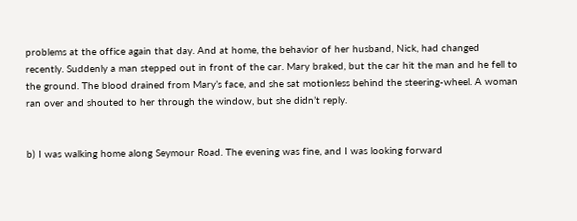problems at the office again that day. And at home, the behavior of her husband, Nick, had changed recently. Suddenly a man stepped out in front of the car. Mary braked, but the car hit the man and he fell to the ground. The blood drained from Mary’s face, and she sat motionless behind the steering-wheel. A woman ran over and shouted to her through the window, but she didn’t reply.


b) I was walking home along Seymour Road. The evening was fine, and I was looking forward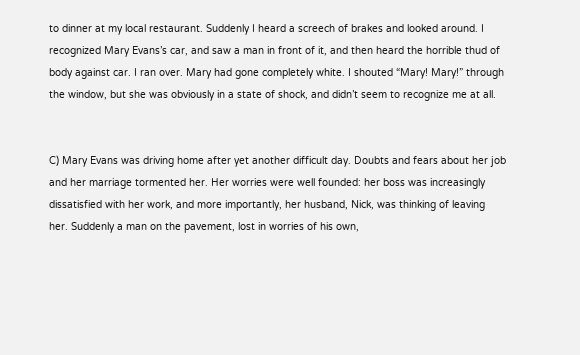to dinner at my local restaurant. Suddenly I heard a screech of brakes and looked around. I recognized Mary Evans’s car, and saw a man in front of it, and then heard the horrible thud of body against car. I ran over. Mary had gone completely white. I shouted “Mary! Mary!” through the window, but she was obviously in a state of shock, and didn’t seem to recognize me at all.


C) Mary Evans was driving home after yet another difficult day. Doubts and fears about her job and her marriage tormented her. Her worries were well founded: her boss was increasingly dissatisfied with her work, and more importantly, her husband, Nick, was thinking of leaving her. Suddenly a man on the pavement, lost in worries of his own,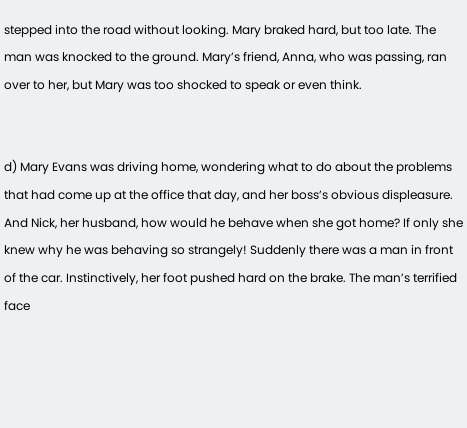stepped into the road without looking. Mary braked hard, but too late. The man was knocked to the ground. Mary’s friend, Anna, who was passing, ran over to her, but Mary was too shocked to speak or even think.


d) Mary Evans was driving home, wondering what to do about the problems that had come up at the office that day, and her boss’s obvious displeasure. And Nick, her husband, how would he behave when she got home? If only she knew why he was behaving so strangely! Suddenly there was a man in front of the car. Instinctively, her foot pushed hard on the brake. The man’s terrified face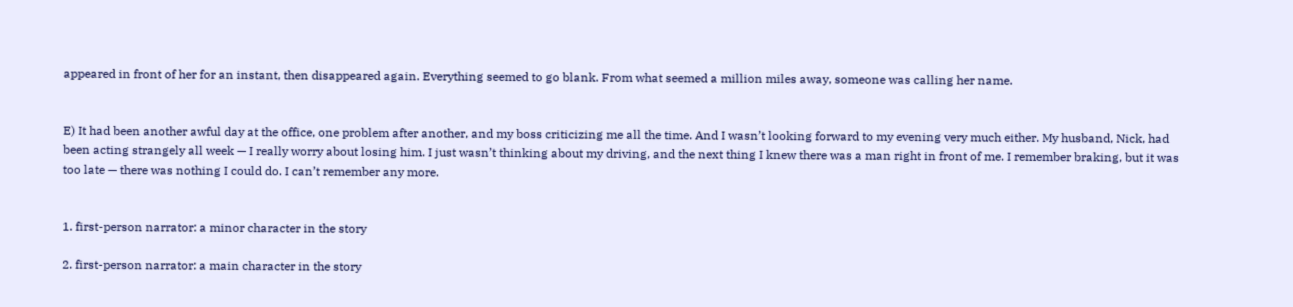appeared in front of her for an instant, then disappeared again. Everything seemed to go blank. From what seemed a million miles away, someone was calling her name.


E) It had been another awful day at the office, one problem after another, and my boss criticizing me all the time. And I wasn’t looking forward to my evening very much either. My husband, Nick, had been acting strangely all week — I really worry about losing him. I just wasn’t thinking about my driving, and the next thing I knew there was a man right in front of me. I remember braking, but it was too late — there was nothing I could do. I can’t remember any more.


1. first-person narrator: a minor character in the story

2. first-person narrator: a main character in the story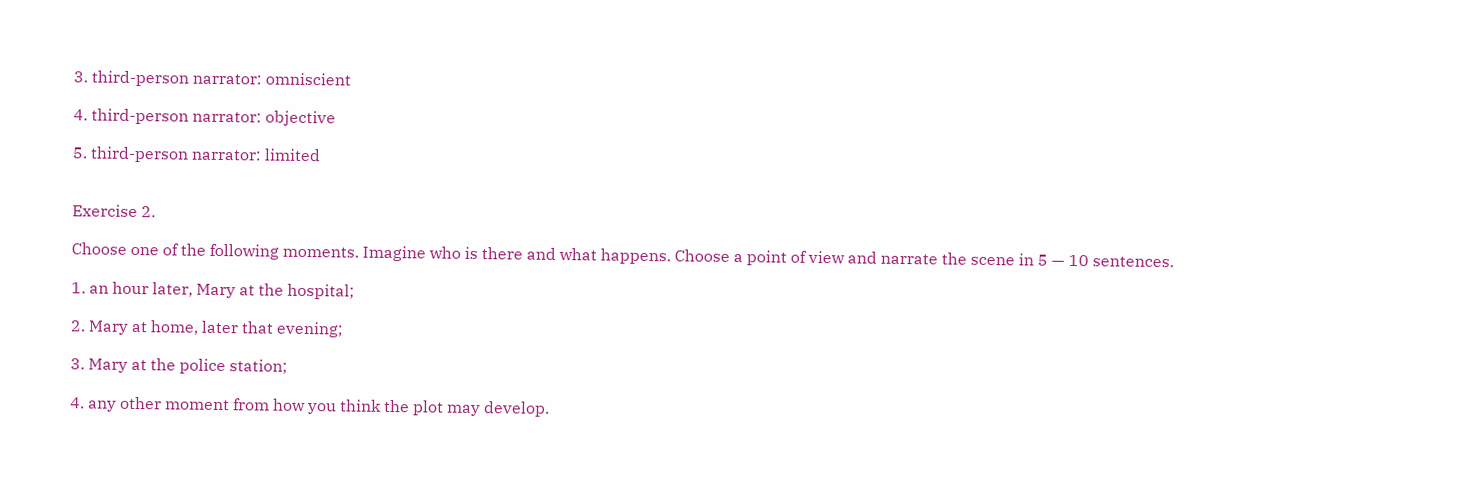3. third-person narrator: omniscient

4. third-person narrator: objective

5. third-person narrator: limited


Exercise 2.

Choose one of the following moments. Imagine who is there and what happens. Choose a point of view and narrate the scene in 5 — 10 sentences.

1. an hour later, Mary at the hospital;

2. Mary at home, later that evening;

3. Mary at the police station;

4. any other moment from how you think the plot may develop.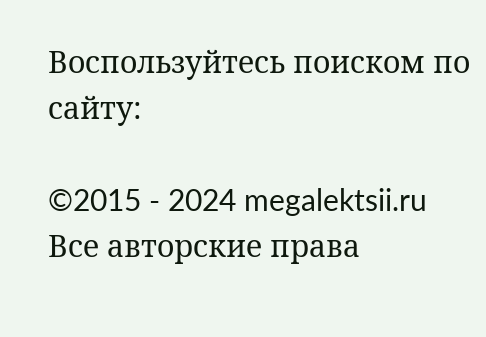Воспользуйтесь поиском по сайту:

©2015 - 2024 megalektsii.ru Все авторские права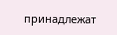принадлежат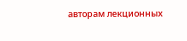авторам лекционных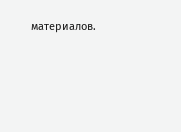материалов.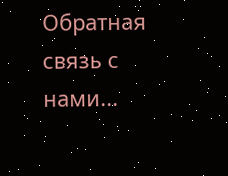Обратная связь с нами...